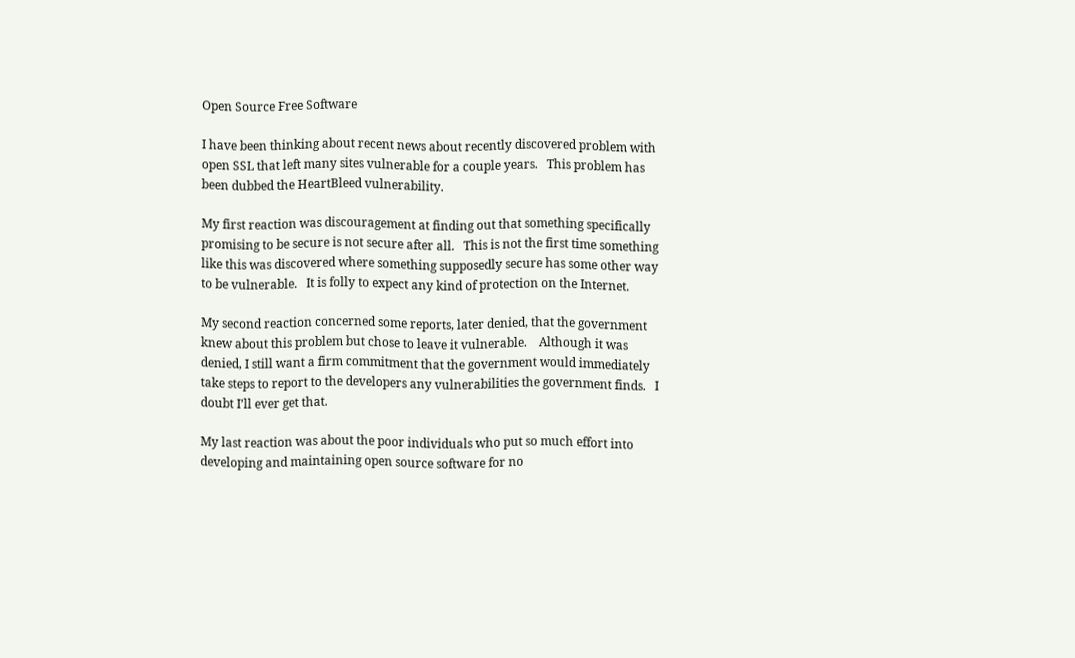Open Source Free Software

I have been thinking about recent news about recently discovered problem with open SSL that left many sites vulnerable for a couple years.   This problem has been dubbed the HeartBleed vulnerability.

My first reaction was discouragement at finding out that something specifically promising to be secure is not secure after all.   This is not the first time something like this was discovered where something supposedly secure has some other way to be vulnerable.   It is folly to expect any kind of protection on the Internet.

My second reaction concerned some reports, later denied, that the government knew about this problem but chose to leave it vulnerable.    Although it was denied, I still want a firm commitment that the government would immediately take steps to report to the developers any vulnerabilities the government finds.   I doubt I’ll ever get that.

My last reaction was about the poor individuals who put so much effort into developing and maintaining open source software for no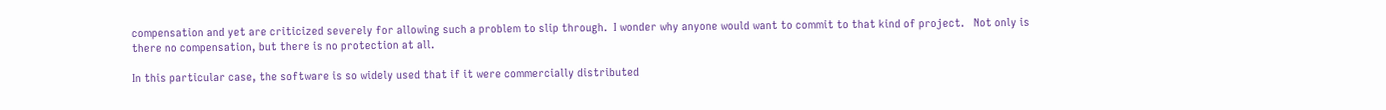compensation and yet are criticized severely for allowing such a problem to slip through.  I wonder why anyone would want to commit to that kind of project.   Not only is there no compensation, but there is no protection at all.

In this particular case, the software is so widely used that if it were commercially distributed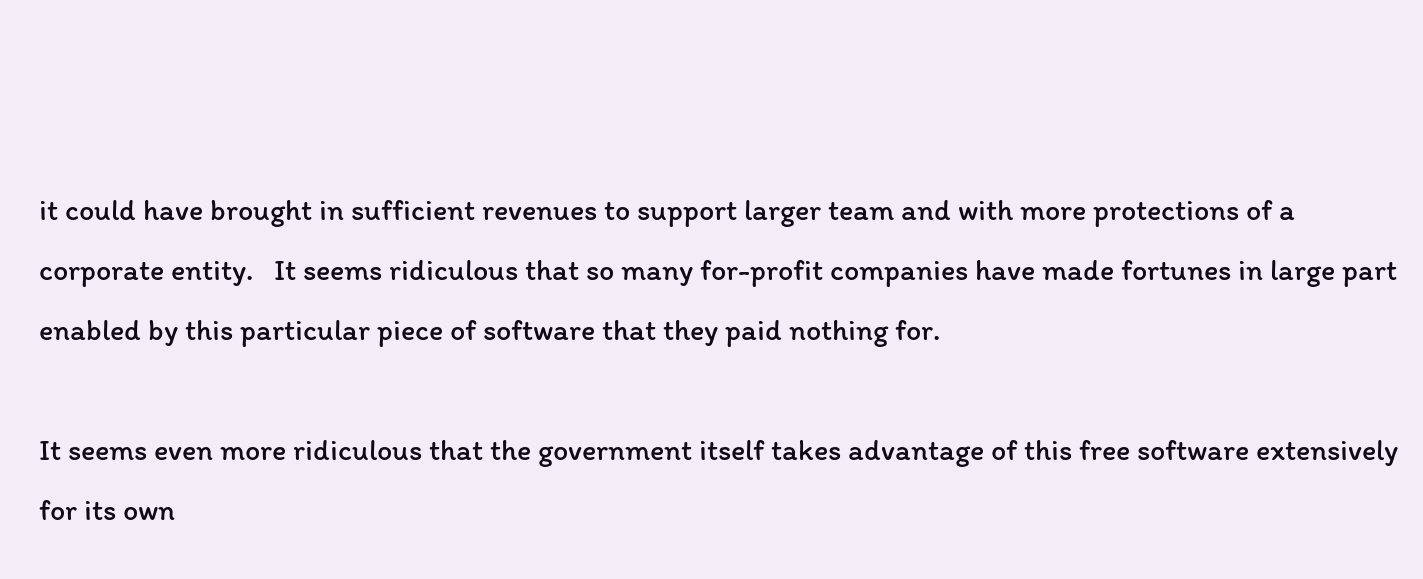it could have brought in sufficient revenues to support larger team and with more protections of a corporate entity.   It seems ridiculous that so many for-profit companies have made fortunes in large part enabled by this particular piece of software that they paid nothing for.

It seems even more ridiculous that the government itself takes advantage of this free software extensively for its own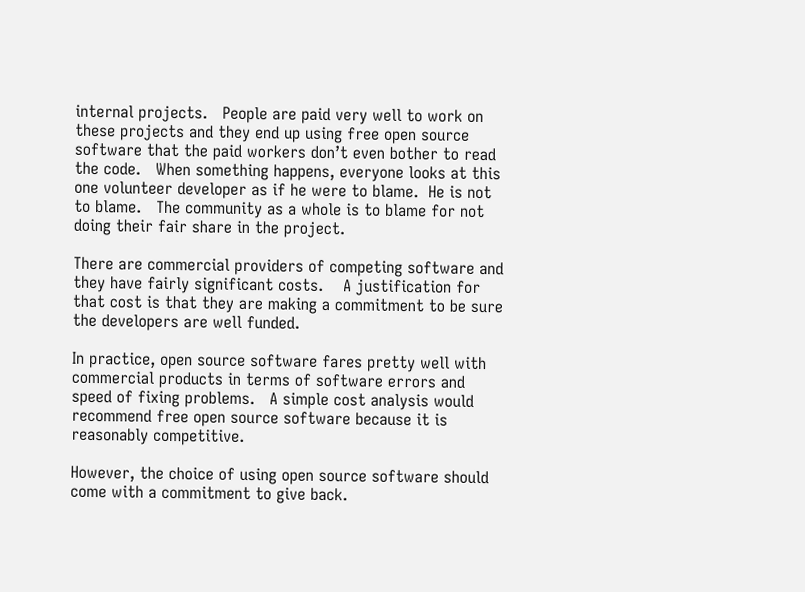internal projects.   People are paid very well to work on these projects and they end up using free open source software that the paid workers don’t even bother to read the code.   When something happens, everyone looks at this one volunteer developer as if he were to blame.  He is not to blame.   The community as a whole is to blame for not doing their fair share in the project.

There are commercial providers of competing software and they have fairly significant costs.    A justification for that cost is that they are making a commitment to be sure the developers are well funded.

In practice, open source software fares pretty well with commercial products in terms of software errors and speed of fixing problems.   A simple cost analysis would recommend free open source software because it is reasonably competitive.

However, the choice of using open source software should come with a commitment to give back.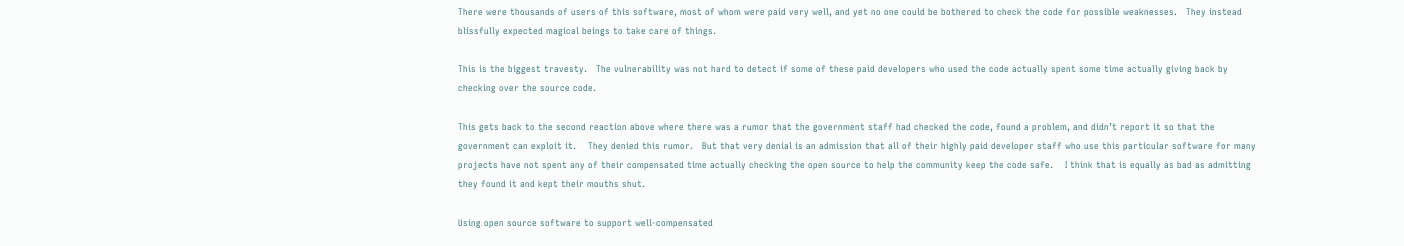There were thousands of users of this software, most of whom were paid very well, and yet no one could be bothered to check the code for possible weaknesses.   They instead blissfully expected magical beings to take care of things.

This is the biggest travesty.   The vulnerability was not hard to detect if some of these paid developers who used the code actually spent some time actually giving back by checking over the source code.

This gets back to the second reaction above where there was a rumor that the government staff had checked the code, found a problem, and didn’t report it so that the government can exploit it.    They denied this rumor.   But that very denial is an admission that all of their highly paid developer staff who use this particular software for many projects have not spent any of their compensated time actually checking the open source to help the community keep the code safe.    I think that is equally as bad as admitting they found it and kept their mouths shut.

Using open source software to support well-compensated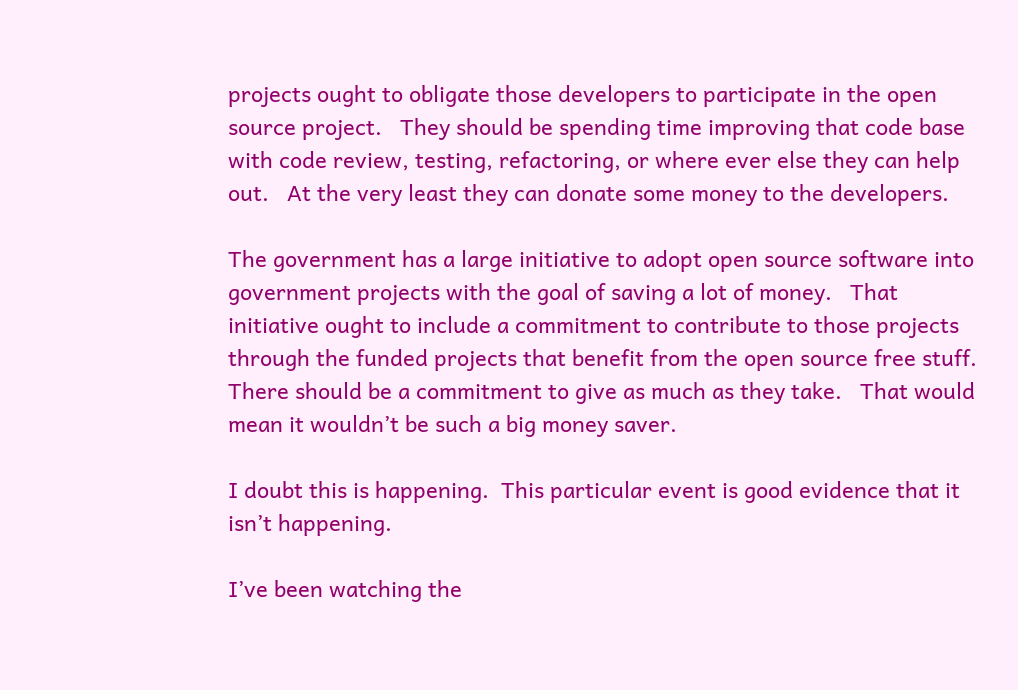projects ought to obligate those developers to participate in the open source project.   They should be spending time improving that code base with code review, testing, refactoring, or where ever else they can help out.   At the very least they can donate some money to the developers.

The government has a large initiative to adopt open source software into government projects with the goal of saving a lot of money.   That initiative ought to include a commitment to contribute to those projects through the funded projects that benefit from the open source free stuff.    There should be a commitment to give as much as they take.   That would mean it wouldn’t be such a big money saver.

I doubt this is happening.  This particular event is good evidence that it isn’t happening.

I’ve been watching the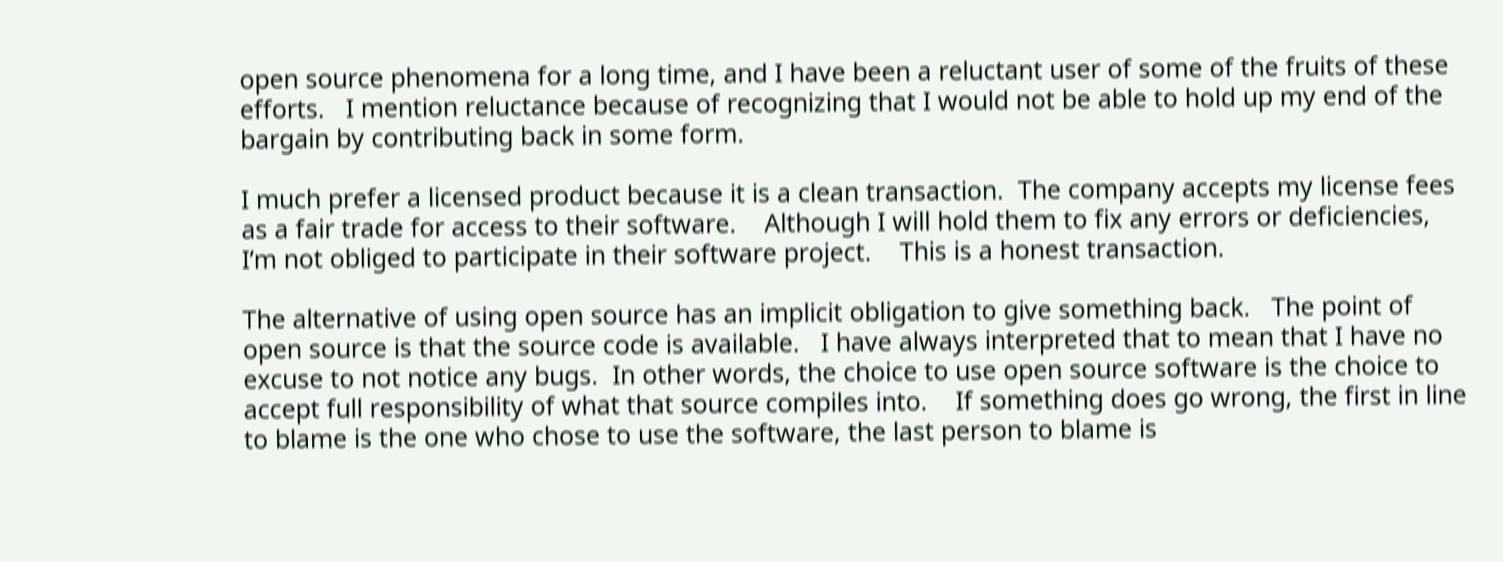open source phenomena for a long time, and I have been a reluctant user of some of the fruits of these efforts.   I mention reluctance because of recognizing that I would not be able to hold up my end of the bargain by contributing back in some form.

I much prefer a licensed product because it is a clean transaction.  The company accepts my license fees as a fair trade for access to their software.    Although I will hold them to fix any errors or deficiencies, I’m not obliged to participate in their software project.    This is a honest transaction.

The alternative of using open source has an implicit obligation to give something back.   The point of open source is that the source code is available.   I have always interpreted that to mean that I have no excuse to not notice any bugs.  In other words, the choice to use open source software is the choice to accept full responsibility of what that source compiles into.    If something does go wrong, the first in line to blame is the one who chose to use the software, the last person to blame is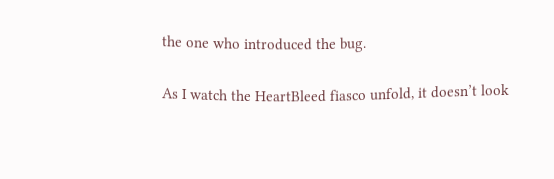the one who introduced the bug.

As I watch the HeartBleed fiasco unfold, it doesn’t look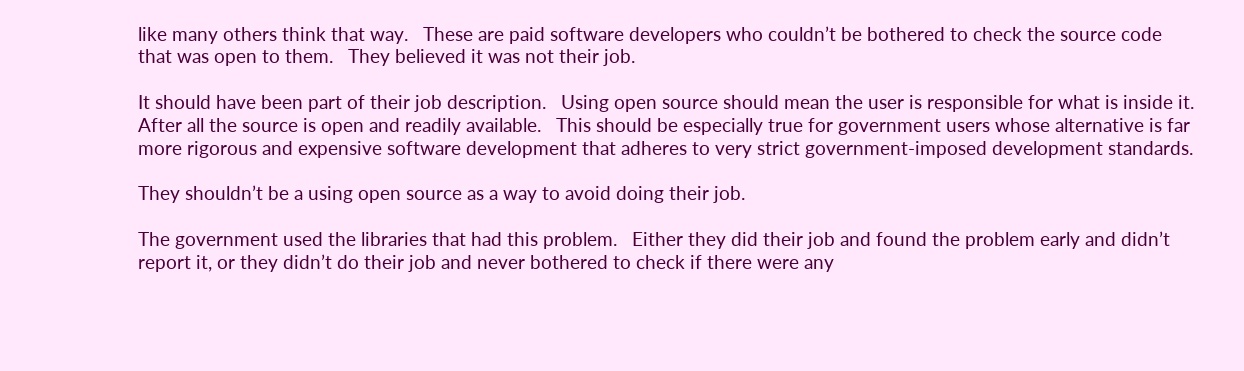like many others think that way.   These are paid software developers who couldn’t be bothered to check the source code that was open to them.   They believed it was not their job.

It should have been part of their job description.   Using open source should mean the user is responsible for what is inside it.   After all the source is open and readily available.   This should be especially true for government users whose alternative is far more rigorous and expensive software development that adheres to very strict government-imposed development standards.

They shouldn’t be a using open source as a way to avoid doing their job.

The government used the libraries that had this problem.   Either they did their job and found the problem early and didn’t report it, or they didn’t do their job and never bothered to check if there were any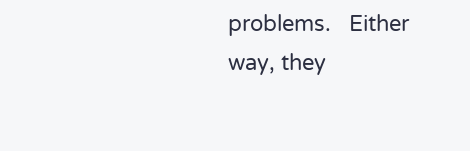problems.   Either way, they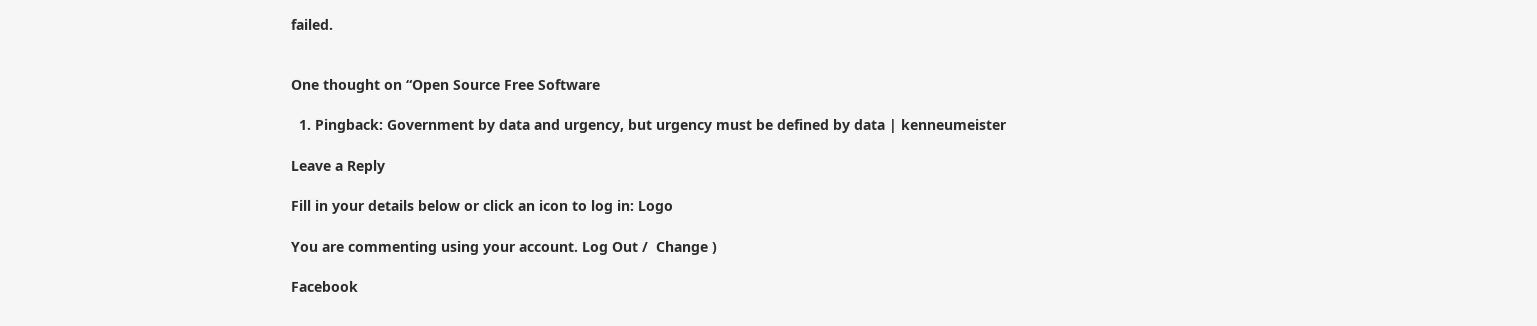failed.


One thought on “Open Source Free Software

  1. Pingback: Government by data and urgency, but urgency must be defined by data | kenneumeister

Leave a Reply

Fill in your details below or click an icon to log in: Logo

You are commenting using your account. Log Out /  Change )

Facebook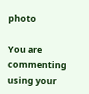photo

You are commenting using your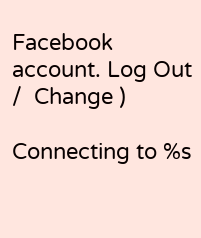Facebook account. Log Out /  Change )

Connecting to %s